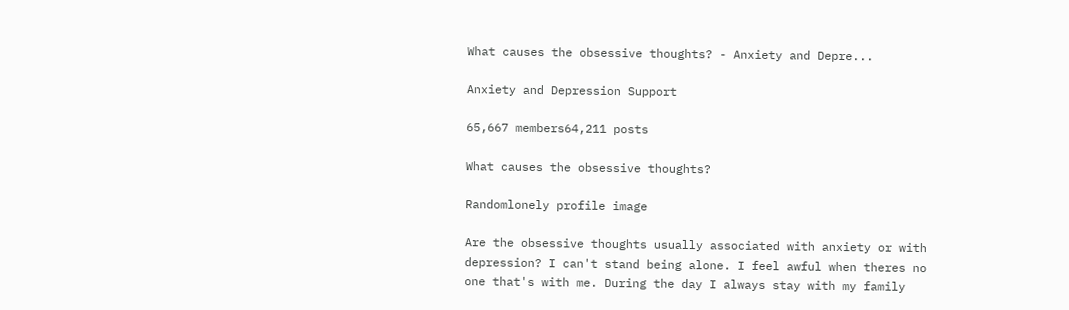What causes the obsessive thoughts? - Anxiety and Depre...

Anxiety and Depression Support

65,667 members64,211 posts

What causes the obsessive thoughts?

Randomlonely profile image

Are the obsessive thoughts usually associated with anxiety or with depression? I can't stand being alone. I feel awful when theres no one that's with me. During the day I always stay with my family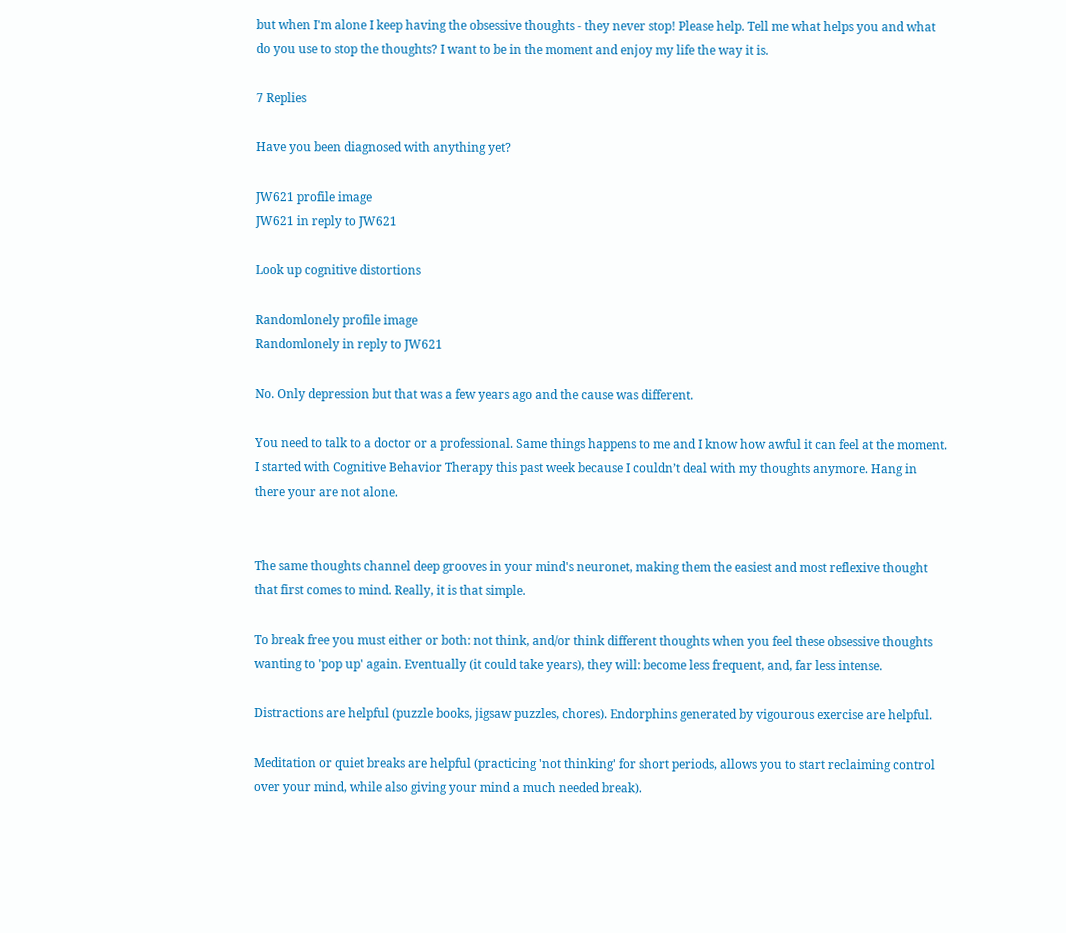but when I'm alone I keep having the obsessive thoughts - they never stop! Please help. Tell me what helps you and what do you use to stop the thoughts? I want to be in the moment and enjoy my life the way it is.

7 Replies

Have you been diagnosed with anything yet?

JW621 profile image
JW621 in reply to JW621

Look up cognitive distortions

Randomlonely profile image
Randomlonely in reply to JW621

No. Only depression but that was a few years ago and the cause was different.

You need to talk to a doctor or a professional. Same things happens to me and I know how awful it can feel at the moment. I started with Cognitive Behavior Therapy this past week because I couldn’t deal with my thoughts anymore. Hang in there your are not alone.


The same thoughts channel deep grooves in your mind's neuronet, making them the easiest and most reflexive thought that first comes to mind. Really, it is that simple.

To break free you must either or both: not think, and/or think different thoughts when you feel these obsessive thoughts wanting to 'pop up' again. Eventually (it could take years), they will: become less frequent, and, far less intense.

Distractions are helpful (puzzle books, jigsaw puzzles, chores). Endorphins generated by vigourous exercise are helpful.

Meditation or quiet breaks are helpful (practicing 'not thinking' for short periods, allows you to start reclaiming control over your mind, while also giving your mind a much needed break).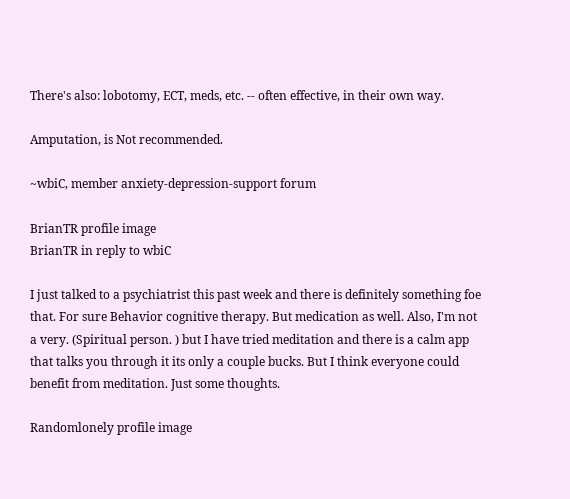There's also: lobotomy, ECT, meds, etc. -- often effective, in their own way.

Amputation, is Not recommended.

~wbiC, member anxiety-depression-support forum

BrianTR profile image
BrianTR in reply to wbiC

I just talked to a psychiatrist this past week and there is definitely something foe that. For sure Behavior cognitive therapy. But medication as well. Also, I'm not a very. (Spiritual person. ) but I have tried meditation and there is a calm app that talks you through it its only a couple bucks. But I think everyone could benefit from meditation. Just some thoughts.

Randomlonely profile image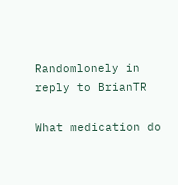Randomlonely in reply to BrianTR

What medication do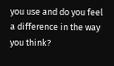you use and do you feel a difference in the way you think?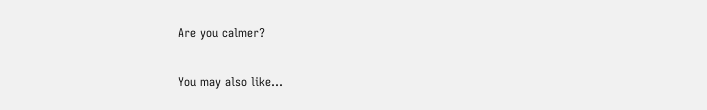Are you calmer?

You may also like...